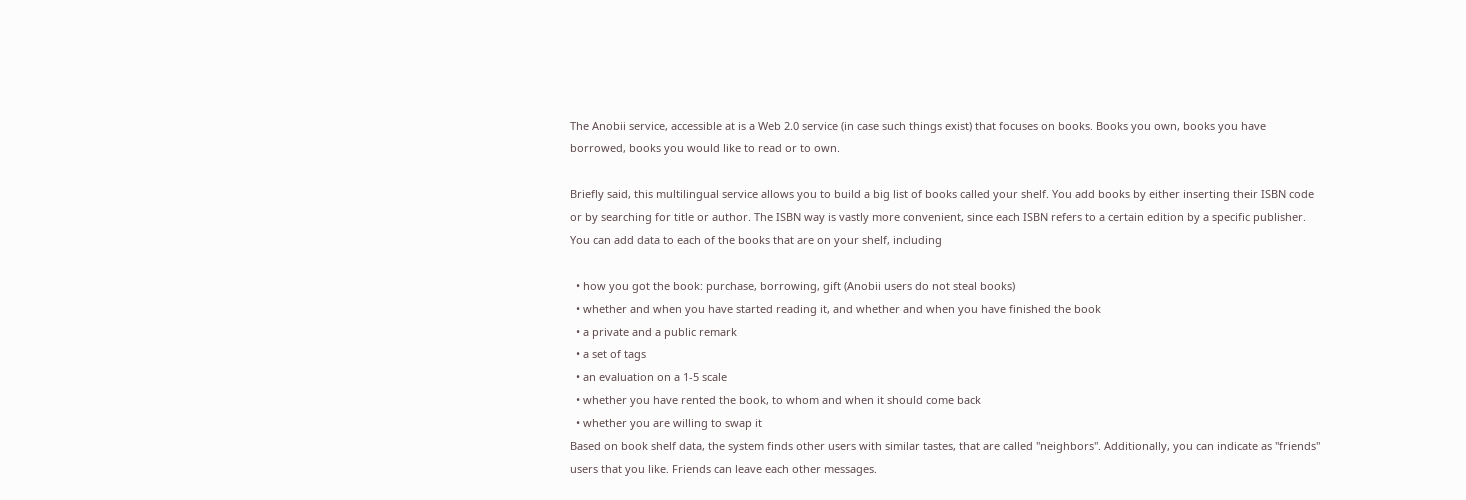The Anobii service, accessible at is a Web 2.0 service (in case such things exist) that focuses on books. Books you own, books you have borrowed, books you would like to read or to own.

Briefly said, this multilingual service allows you to build a big list of books called your shelf. You add books by either inserting their ISBN code or by searching for title or author. The ISBN way is vastly more convenient, since each ISBN refers to a certain edition by a specific publisher. You can add data to each of the books that are on your shelf, including

  • how you got the book: purchase, borrowing, gift (Anobii users do not steal books)
  • whether and when you have started reading it, and whether and when you have finished the book
  • a private and a public remark
  • a set of tags
  • an evaluation on a 1-5 scale
  • whether you have rented the book, to whom and when it should come back
  • whether you are willing to swap it
Based on book shelf data, the system finds other users with similar tastes, that are called "neighbors". Additionally, you can indicate as "friends" users that you like. Friends can leave each other messages.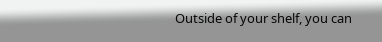Outside of your shelf, you can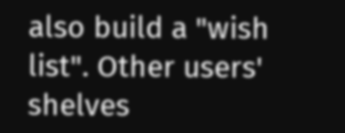also build a "wish list". Other users' shelves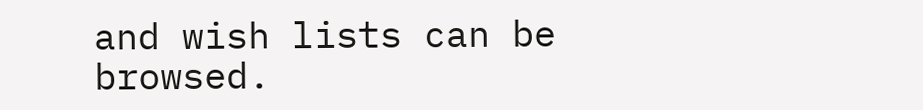and wish lists can be browsed.